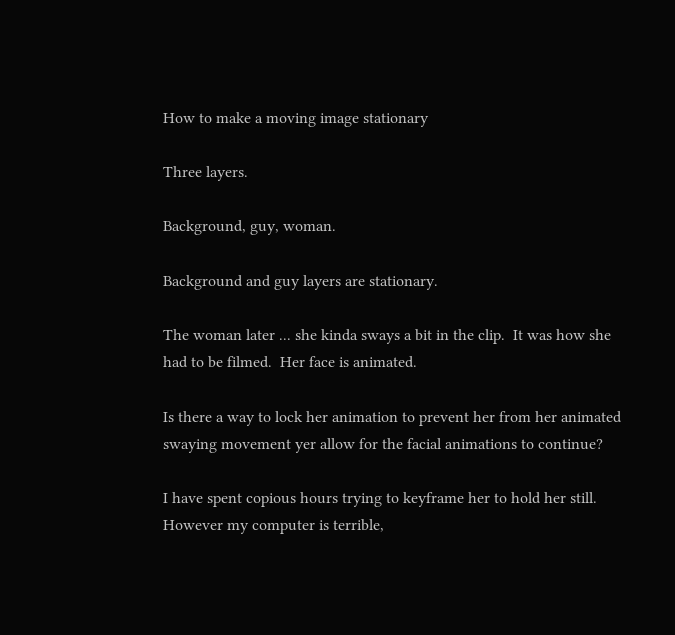How to make a moving image stationary

Three layers.

Background, guy, woman.

Background and guy layers are stationary.

The woman later ... she kinda sways a bit in the clip.  It was how she had to be filmed.  Her face is animated.

Is there a way to lock her animation to prevent her from her animated swaying movement yer allow for the facial animations to continue?

I have spent copious hours trying to keyframe her to hold her still.  However my computer is terrible,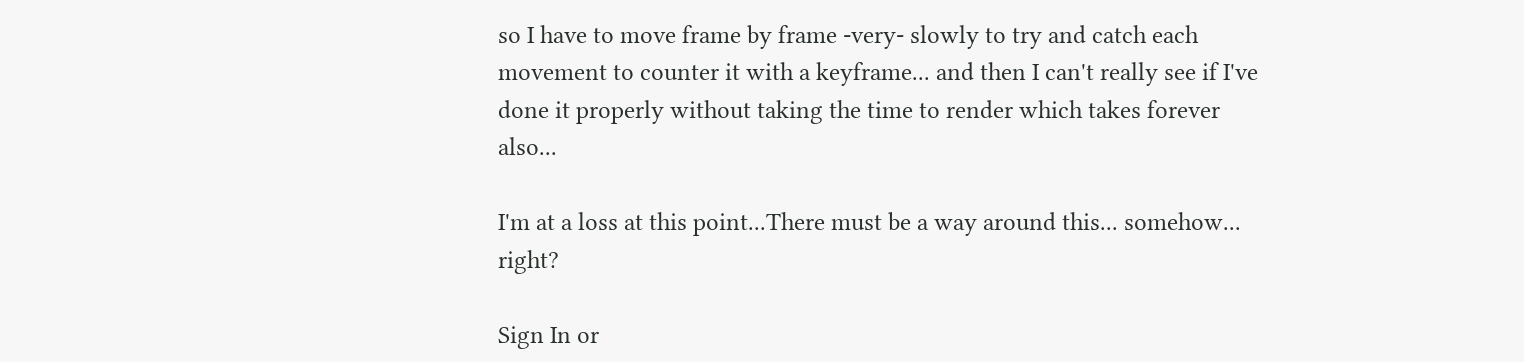so I have to move frame by frame -very- slowly to try and catch each movement to counter it with a keyframe... and then I can't really see if I've done it properly without taking the time to render which takes forever also...

I'm at a loss at this point...There must be a way around this... somehow... right?

Sign In or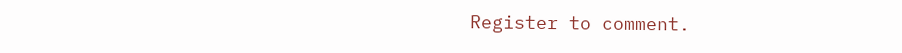Register to comment.